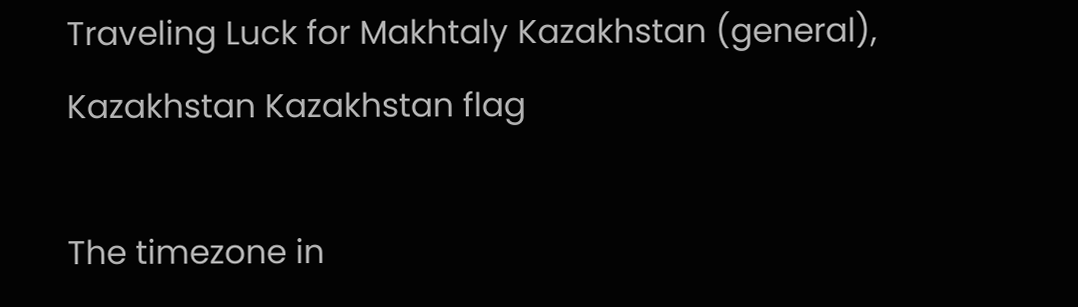Traveling Luck for Makhtaly Kazakhstan (general), Kazakhstan Kazakhstan flag

The timezone in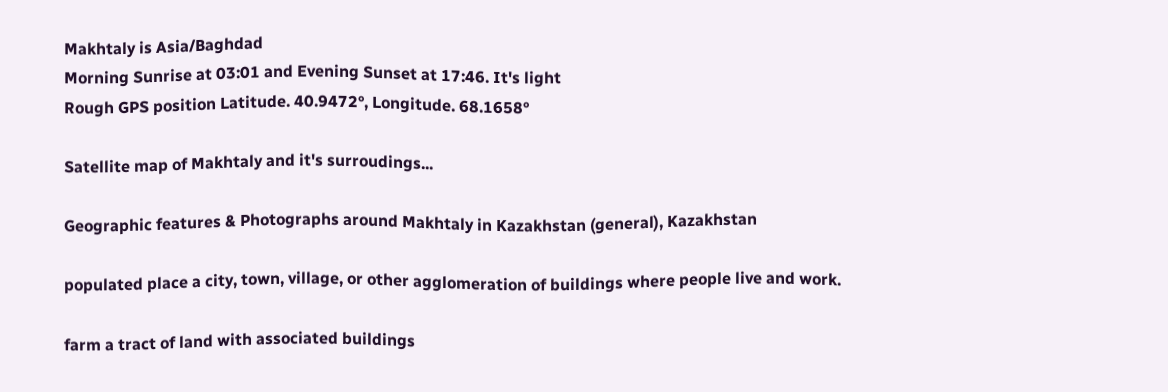Makhtaly is Asia/Baghdad
Morning Sunrise at 03:01 and Evening Sunset at 17:46. It's light
Rough GPS position Latitude. 40.9472°, Longitude. 68.1658°

Satellite map of Makhtaly and it's surroudings...

Geographic features & Photographs around Makhtaly in Kazakhstan (general), Kazakhstan

populated place a city, town, village, or other agglomeration of buildings where people live and work.

farm a tract of land with associated buildings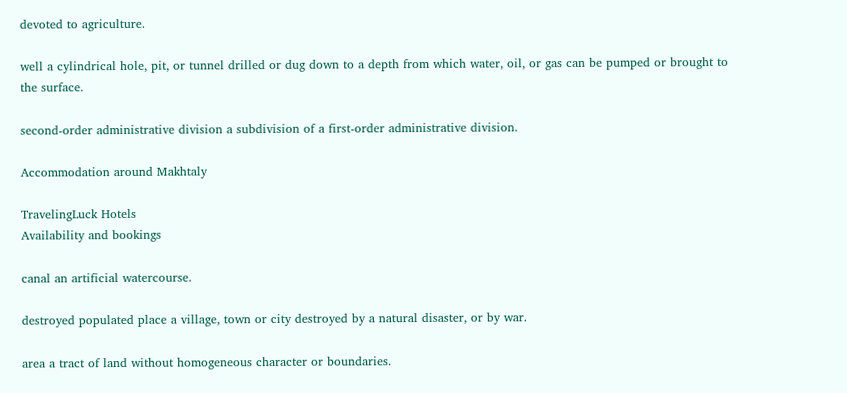devoted to agriculture.

well a cylindrical hole, pit, or tunnel drilled or dug down to a depth from which water, oil, or gas can be pumped or brought to the surface.

second-order administrative division a subdivision of a first-order administrative division.

Accommodation around Makhtaly

TravelingLuck Hotels
Availability and bookings

canal an artificial watercourse.

destroyed populated place a village, town or city destroyed by a natural disaster, or by war.

area a tract of land without homogeneous character or boundaries.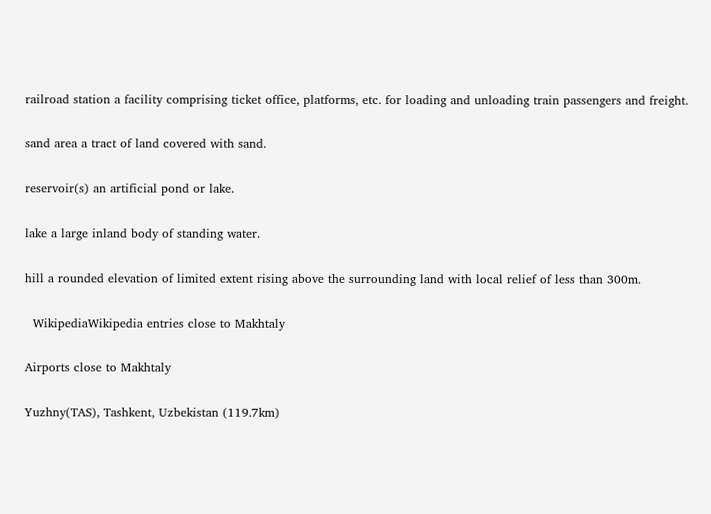railroad station a facility comprising ticket office, platforms, etc. for loading and unloading train passengers and freight.

sand area a tract of land covered with sand.

reservoir(s) an artificial pond or lake.

lake a large inland body of standing water.

hill a rounded elevation of limited extent rising above the surrounding land with local relief of less than 300m.

  WikipediaWikipedia entries close to Makhtaly

Airports close to Makhtaly

Yuzhny(TAS), Tashkent, Uzbekistan (119.7km)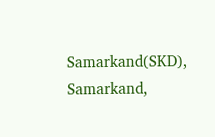Samarkand(SKD), Samarkand,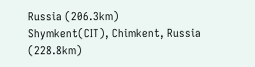Russia (206.3km)
Shymkent(CIT), Chimkent, Russia (228.8km)